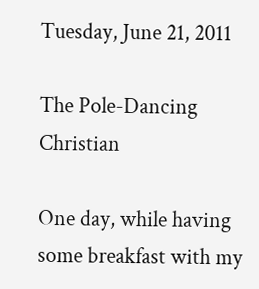Tuesday, June 21, 2011

The Pole-Dancing Christian

One day, while having some breakfast with my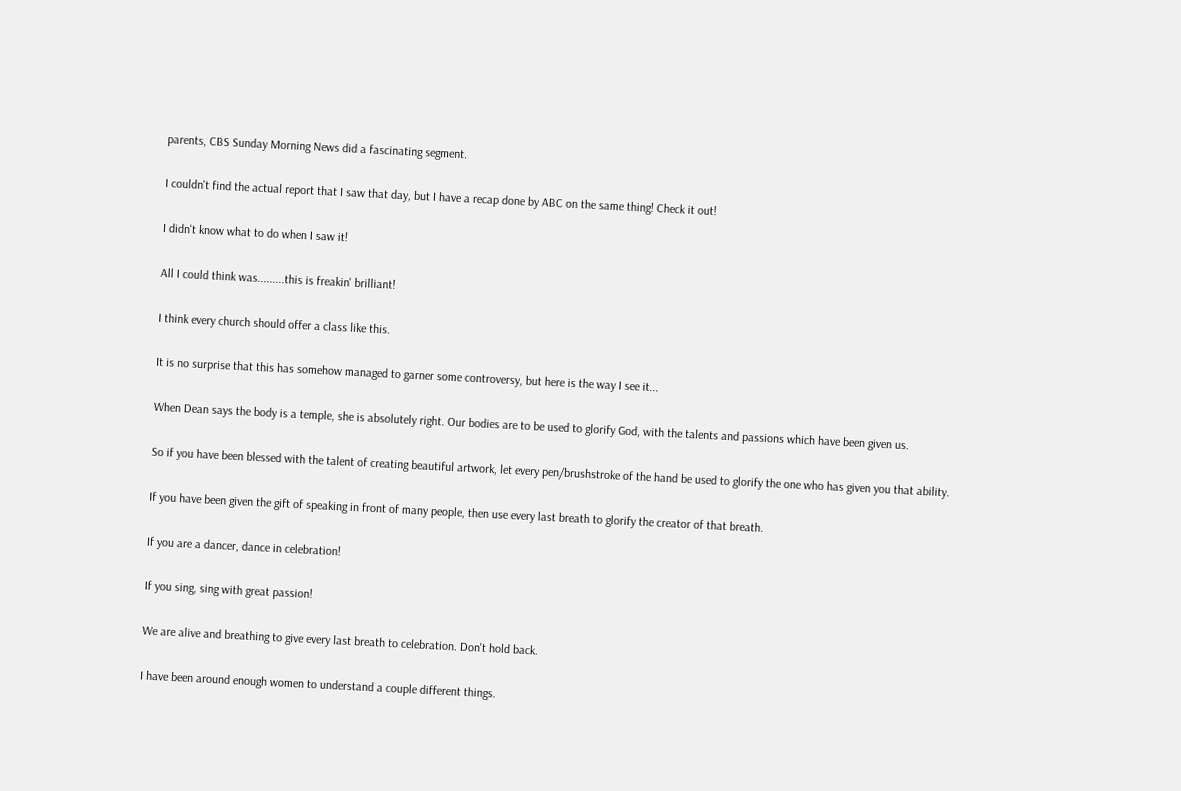parents, CBS Sunday Morning News did a fascinating segment.

I couldn't find the actual report that I saw that day, but I have a recap done by ABC on the same thing! Check it out!

I didn't know what to do when I saw it!

All I could think was.........this is freakin' brilliant!

I think every church should offer a class like this.

It is no surprise that this has somehow managed to garner some controversy, but here is the way I see it...

When Dean says the body is a temple, she is absolutely right. Our bodies are to be used to glorify God, with the talents and passions which have been given us.

So if you have been blessed with the talent of creating beautiful artwork, let every pen/brushstroke of the hand be used to glorify the one who has given you that ability.

If you have been given the gift of speaking in front of many people, then use every last breath to glorify the creator of that breath.

If you are a dancer, dance in celebration!

If you sing, sing with great passion!

We are alive and breathing to give every last breath to celebration. Don't hold back.

I have been around enough women to understand a couple different things.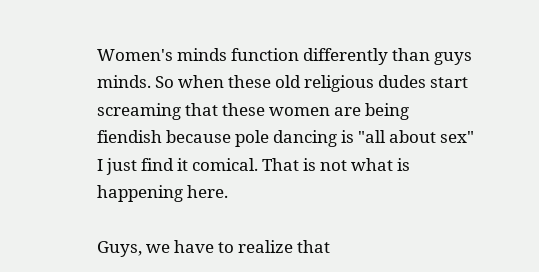Women's minds function differently than guys minds. So when these old religious dudes start screaming that these women are being fiendish because pole dancing is "all about sex" I just find it comical. That is not what is happening here.

Guys, we have to realize that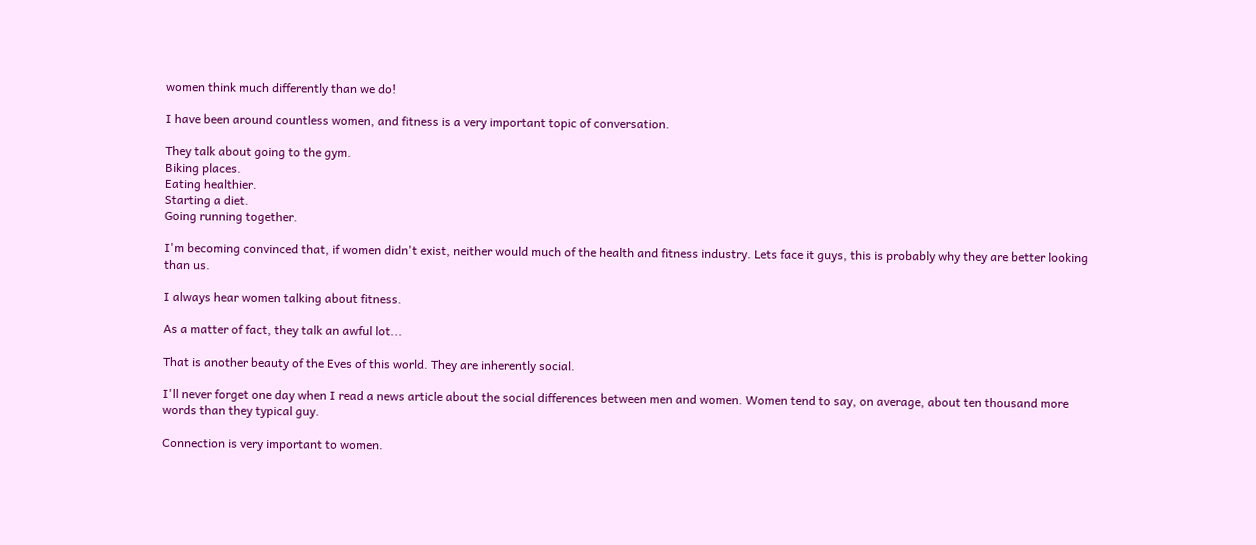women think much differently than we do!

I have been around countless women, and fitness is a very important topic of conversation.

They talk about going to the gym.
Biking places.
Eating healthier.
Starting a diet.
Going running together.

I'm becoming convinced that, if women didn't exist, neither would much of the health and fitness industry. Lets face it guys, this is probably why they are better looking than us.

I always hear women talking about fitness.

As a matter of fact, they talk an awful lot...

That is another beauty of the Eves of this world. They are inherently social.

I'll never forget one day when I read a news article about the social differences between men and women. Women tend to say, on average, about ten thousand more words than they typical guy.

Connection is very important to women.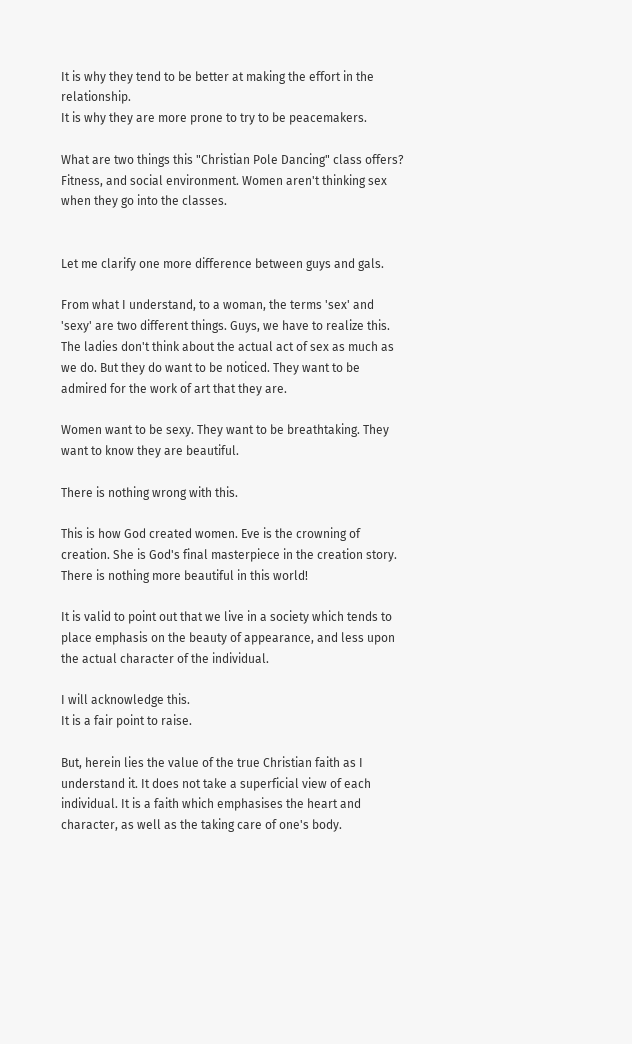It is why they tend to be better at making the effort in the relationship.
It is why they are more prone to try to be peacemakers.

What are two things this "Christian Pole Dancing" class offers? Fitness, and social environment. Women aren't thinking sex when they go into the classes.


Let me clarify one more difference between guys and gals.

From what I understand, to a woman, the terms 'sex' and 'sexy' are two different things. Guys, we have to realize this. The ladies don't think about the actual act of sex as much as we do. But they do want to be noticed. They want to be admired for the work of art that they are.

Women want to be sexy. They want to be breathtaking. They want to know they are beautiful.

There is nothing wrong with this.

This is how God created women. Eve is the crowning of creation. She is God's final masterpiece in the creation story. There is nothing more beautiful in this world!

It is valid to point out that we live in a society which tends to place emphasis on the beauty of appearance, and less upon the actual character of the individual.

I will acknowledge this.
It is a fair point to raise.

But, herein lies the value of the true Christian faith as I understand it. It does not take a superficial view of each individual. It is a faith which emphasises the heart and character, as well as the taking care of one's body.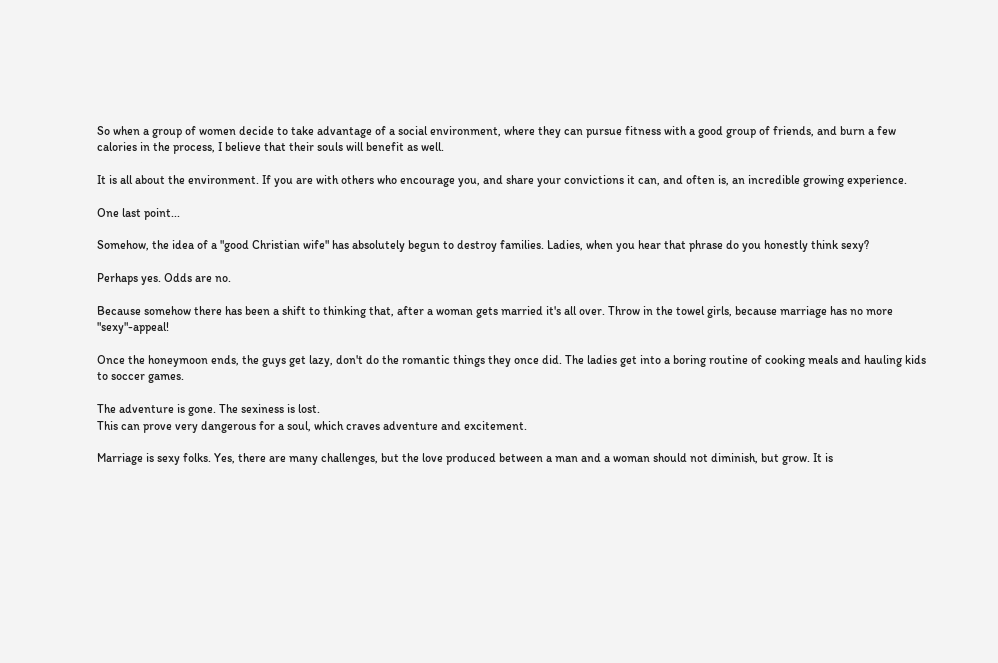So when a group of women decide to take advantage of a social environment, where they can pursue fitness with a good group of friends, and burn a few calories in the process, I believe that their souls will benefit as well.

It is all about the environment. If you are with others who encourage you, and share your convictions it can, and often is, an incredible growing experience.

One last point...

Somehow, the idea of a "good Christian wife" has absolutely begun to destroy families. Ladies, when you hear that phrase do you honestly think sexy?

Perhaps yes. Odds are no.

Because somehow there has been a shift to thinking that, after a woman gets married it's all over. Throw in the towel girls, because marriage has no more "sexy"-appeal!

Once the honeymoon ends, the guys get lazy, don't do the romantic things they once did. The ladies get into a boring routine of cooking meals and hauling kids to soccer games.

The adventure is gone. The sexiness is lost.
This can prove very dangerous for a soul, which craves adventure and excitement.

Marriage is sexy folks. Yes, there are many challenges, but the love produced between a man and a woman should not diminish, but grow. It is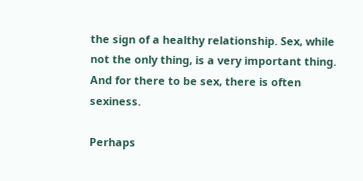the sign of a healthy relationship. Sex, while not the only thing, is a very important thing. And for there to be sex, there is often sexiness.

Perhaps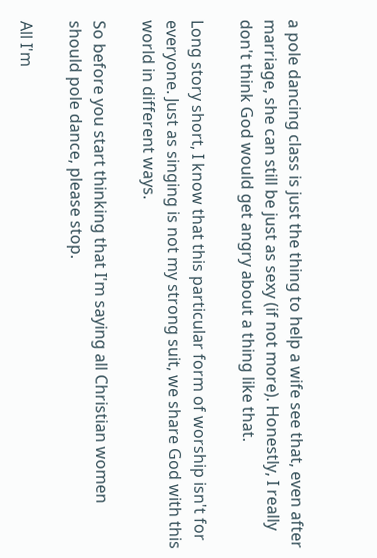a pole dancing class is just the thing to help a wife see that, even after marriage, she can still be just as sexy (if not more). Honestly, I really don't think God would get angry about a thing like that.

Long story short, I know that this particular form of worship isn't for everyone. Just as singing is not my strong suit, we share God with this world in different ways.

So before you start thinking that I'm saying all Christian women should pole dance, please stop.

All I'm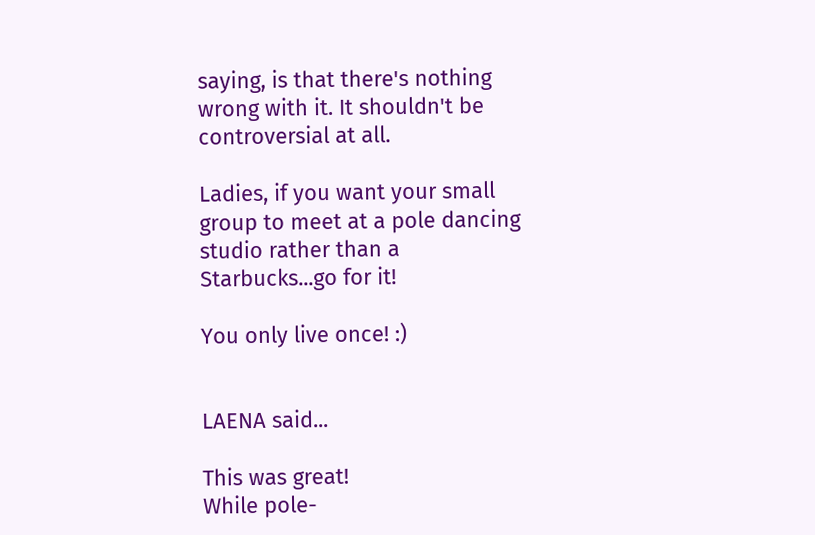saying, is that there's nothing wrong with it. It shouldn't be controversial at all.

Ladies, if you want your small group to meet at a pole dancing studio rather than a Starbucks...go for it!

You only live once! :)


LAENA said...

This was great!
While pole-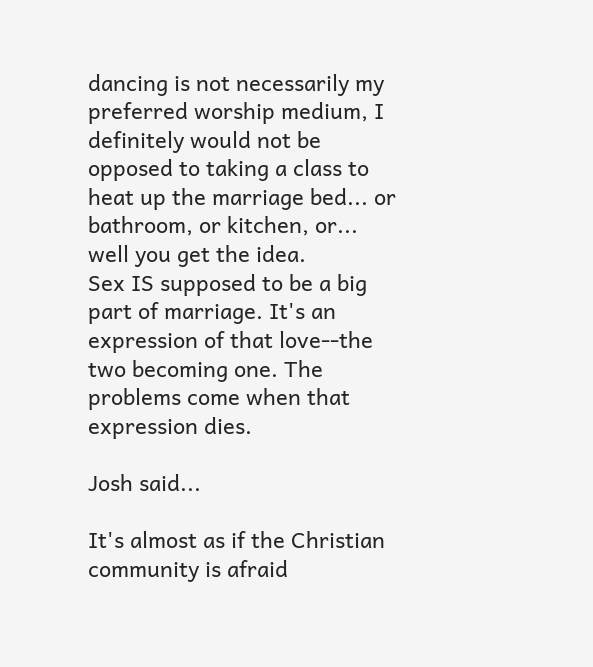dancing is not necessarily my preferred worship medium, I definitely would not be opposed to taking a class to heat up the marriage bed... or bathroom, or kitchen, or... well you get the idea.
Sex IS supposed to be a big part of marriage. It's an expression of that love--the two becoming one. The problems come when that expression dies.

Josh said...

It's almost as if the Christian community is afraid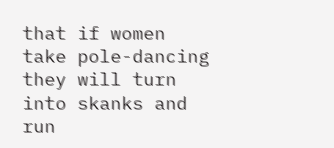that if women take pole-dancing they will turn into skanks and run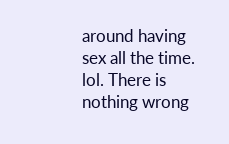around having sex all the time. lol. There is nothing wrong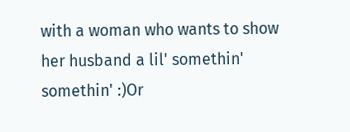with a woman who wants to show her husband a lil' somethin' somethin' :)Or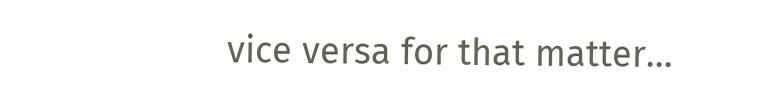vice versa for that matter...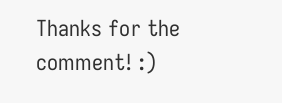Thanks for the comment! :)